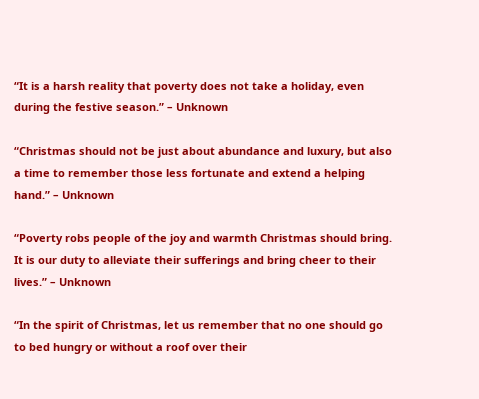“It is a harsh reality that poverty does not take a holiday, even during the festive season.” – Unknown

“Christmas should not be just about abundance and luxury, but also a time to remember those less fortunate and extend a helping hand.” – Unknown

“Poverty robs people of the joy and warmth Christmas should bring. It is our duty to alleviate their sufferings and bring cheer to their lives.” – Unknown

“In the spirit of Christmas, let us remember that no one should go to bed hungry or without a roof over their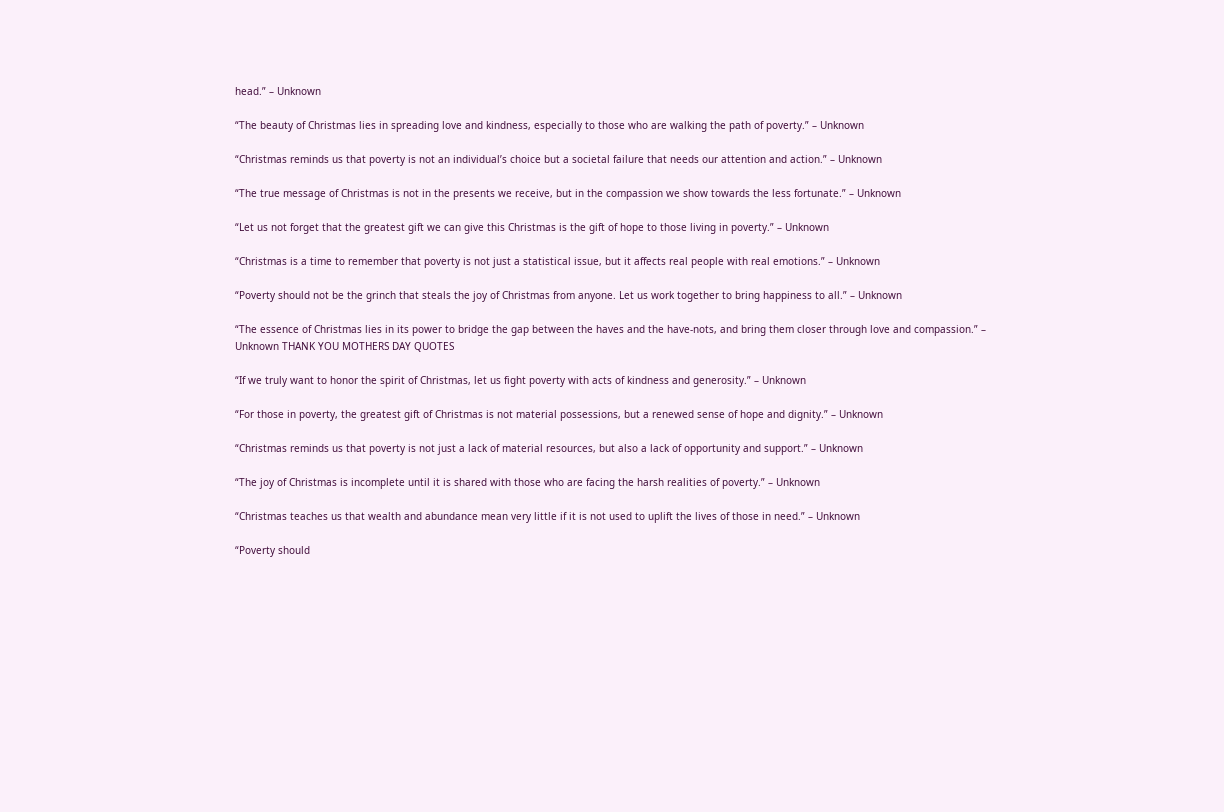head.” – Unknown

“The beauty of Christmas lies in spreading love and kindness, especially to those who are walking the path of poverty.” – Unknown

“Christmas reminds us that poverty is not an individual’s choice but a societal failure that needs our attention and action.” – Unknown

“The true message of Christmas is not in the presents we receive, but in the compassion we show towards the less fortunate.” – Unknown

“Let us not forget that the greatest gift we can give this Christmas is the gift of hope to those living in poverty.” – Unknown

“Christmas is a time to remember that poverty is not just a statistical issue, but it affects real people with real emotions.” – Unknown

“Poverty should not be the grinch that steals the joy of Christmas from anyone. Let us work together to bring happiness to all.” – Unknown

“The essence of Christmas lies in its power to bridge the gap between the haves and the have-nots, and bring them closer through love and compassion.” – Unknown THANK YOU MOTHERS DAY QUOTES

“If we truly want to honor the spirit of Christmas, let us fight poverty with acts of kindness and generosity.” – Unknown

“For those in poverty, the greatest gift of Christmas is not material possessions, but a renewed sense of hope and dignity.” – Unknown

“Christmas reminds us that poverty is not just a lack of material resources, but also a lack of opportunity and support.” – Unknown

“The joy of Christmas is incomplete until it is shared with those who are facing the harsh realities of poverty.” – Unknown

“Christmas teaches us that wealth and abundance mean very little if it is not used to uplift the lives of those in need.” – Unknown

“Poverty should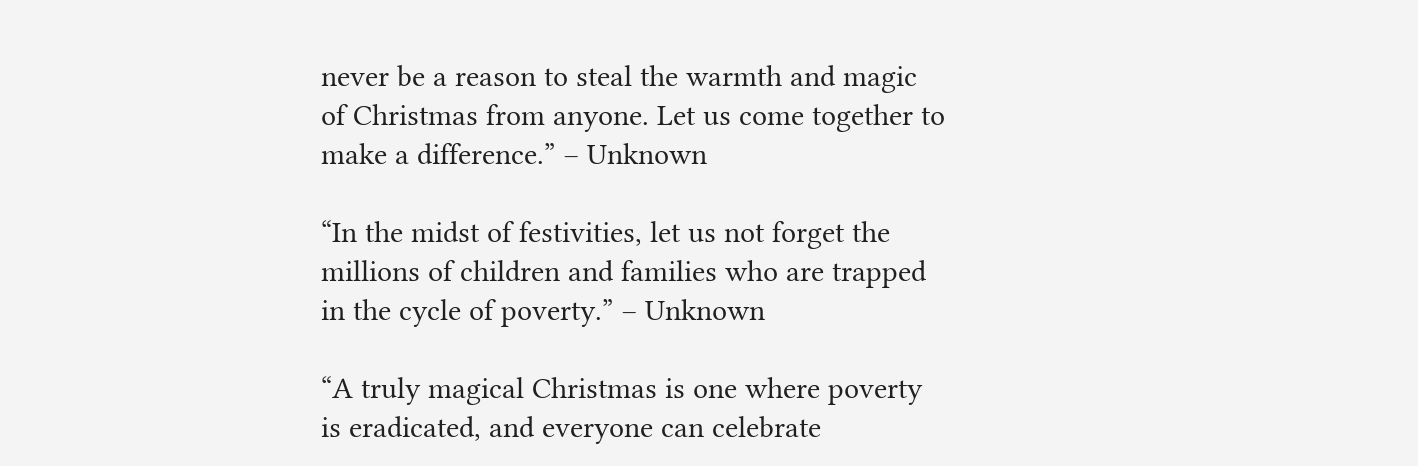never be a reason to steal the warmth and magic of Christmas from anyone. Let us come together to make a difference.” – Unknown

“In the midst of festivities, let us not forget the millions of children and families who are trapped in the cycle of poverty.” – Unknown

“A truly magical Christmas is one where poverty is eradicated, and everyone can celebrate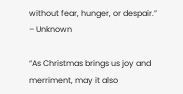without fear, hunger, or despair.” – Unknown

“As Christmas brings us joy and merriment, may it also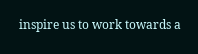inspire us to work towards a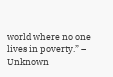world where no one lives in poverty.” – Unknown